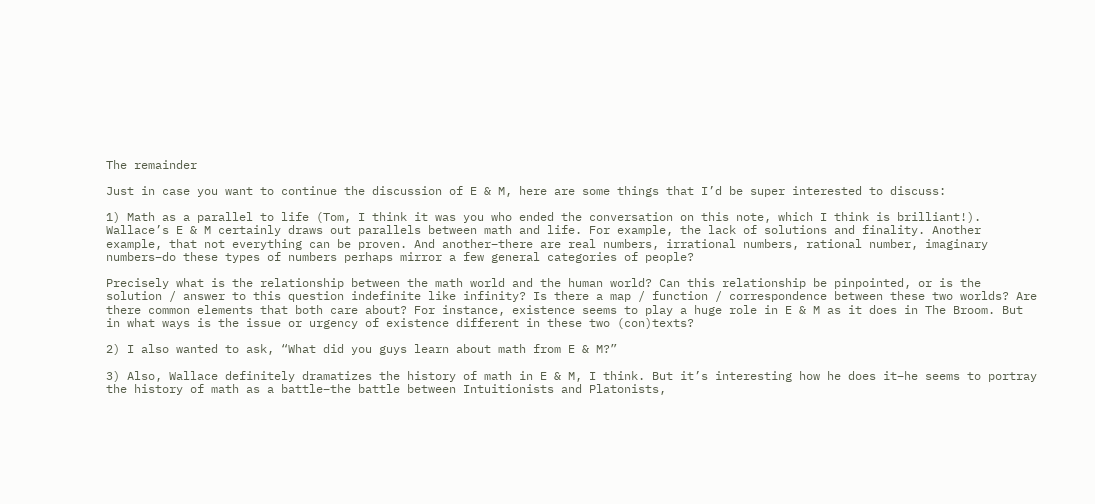The remainder

Just in case you want to continue the discussion of E & M, here are some things that I’d be super interested to discuss:

1) Math as a parallel to life (Tom, I think it was you who ended the conversation on this note, which I think is brilliant!). Wallace’s E & M certainly draws out parallels between math and life. For example, the lack of solutions and finality. Another example, that not everything can be proven. And another–there are real numbers, irrational numbers, rational number, imaginary numbers–do these types of numbers perhaps mirror a few general categories of people?

Precisely what is the relationship between the math world and the human world? Can this relationship be pinpointed, or is the solution / answer to this question indefinite like infinity? Is there a map / function / correspondence between these two worlds? Are there common elements that both care about? For instance, existence seems to play a huge role in E & M as it does in The Broom. But in what ways is the issue or urgency of existence different in these two (con)texts?

2) I also wanted to ask, “What did you guys learn about math from E & M?”

3) Also, Wallace definitely dramatizes the history of math in E & M, I think. But it’s interesting how he does it–he seems to portray the history of math as a battle–the battle between Intuitionists and Platonists,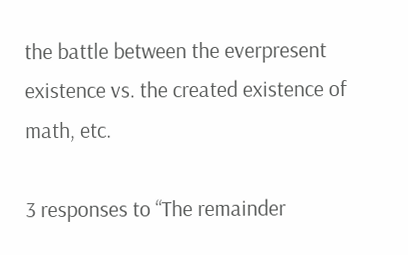the battle between the everpresent existence vs. the created existence of math, etc.

3 responses to “The remainder